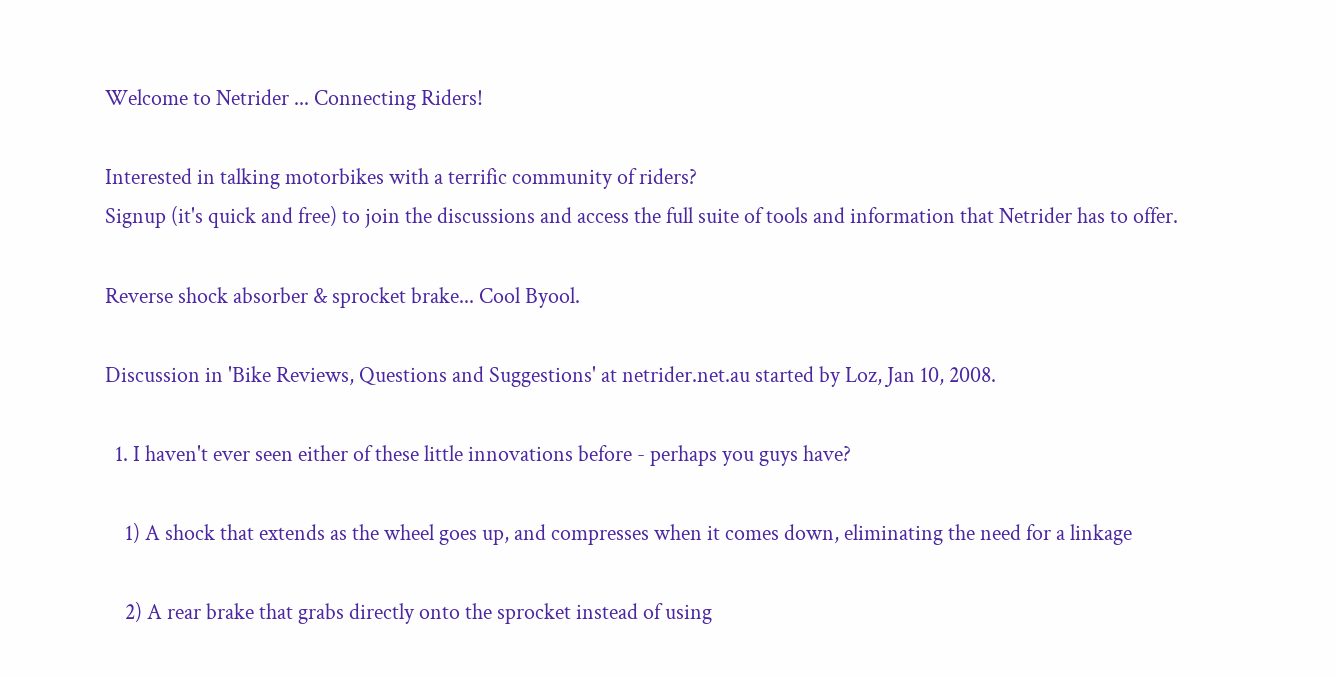Welcome to Netrider ... Connecting Riders!

Interested in talking motorbikes with a terrific community of riders?
Signup (it's quick and free) to join the discussions and access the full suite of tools and information that Netrider has to offer.

Reverse shock absorber & sprocket brake... Cool Byool.

Discussion in 'Bike Reviews, Questions and Suggestions' at netrider.net.au started by Loz, Jan 10, 2008.

  1. I haven't ever seen either of these little innovations before - perhaps you guys have?

    1) A shock that extends as the wheel goes up, and compresses when it comes down, eliminating the need for a linkage

    2) A rear brake that grabs directly onto the sprocket instead of using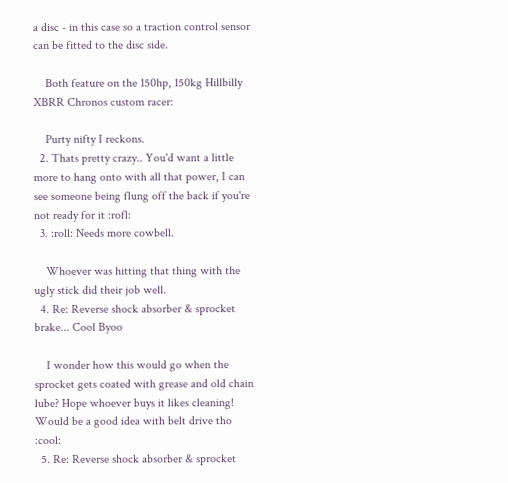a disc - in this case so a traction control sensor can be fitted to the disc side.

    Both feature on the 150hp, 150kg Hillbilly XBRR Chronos custom racer:

    Purty nifty I reckons.
  2. Thats pretty crazy.. You'd want a little more to hang onto with all that power, I can see someone being flung off the back if you're not ready for it :rofl:
  3. :roll: Needs more cowbell.

    Whoever was hitting that thing with the ugly stick did their job well.
  4. Re: Reverse shock absorber & sprocket brake... Cool Byoo

    I wonder how this would go when the sprocket gets coated with grease and old chain lube? Hope whoever buys it likes cleaning! Would be a good idea with belt drive tho :cool:
  5. Re: Reverse shock absorber & sprocket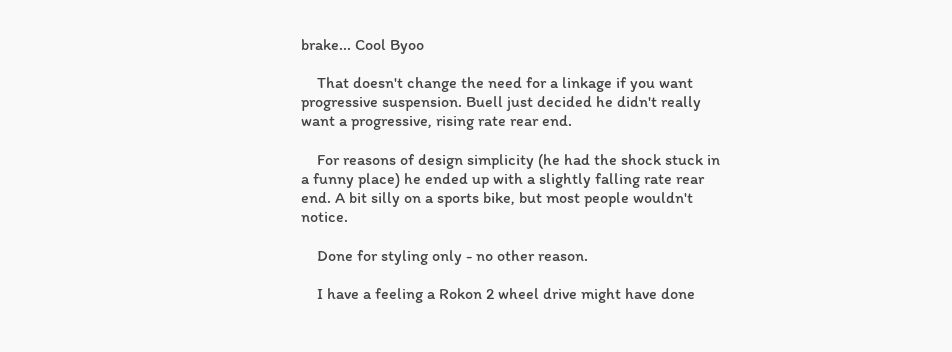brake... Cool Byoo

    That doesn't change the need for a linkage if you want progressive suspension. Buell just decided he didn't really want a progressive, rising rate rear end.

    For reasons of design simplicity (he had the shock stuck in a funny place) he ended up with a slightly falling rate rear end. A bit silly on a sports bike, but most people wouldn't notice.

    Done for styling only - no other reason.

    I have a feeling a Rokon 2 wheel drive might have done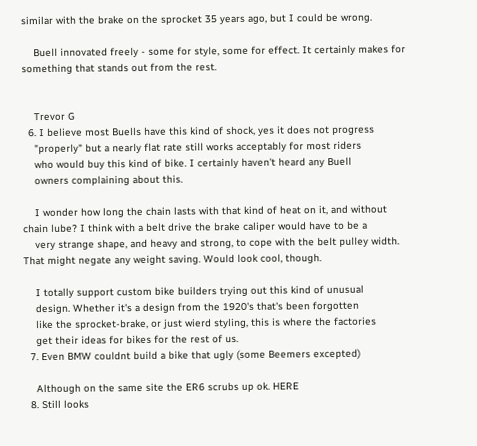similar with the brake on the sprocket 35 years ago, but I could be wrong.

    Buell innovated freely - some for style, some for effect. It certainly makes for something that stands out from the rest.


    Trevor G
  6. I believe most Buells have this kind of shock, yes it does not progress
    "properly" but a nearly flat rate still works acceptably for most riders
    who would buy this kind of bike. I certainly haven't heard any Buell
    owners complaining about this.

    I wonder how long the chain lasts with that kind of heat on it, and without chain lube? I think with a belt drive the brake caliper would have to be a
    very strange shape, and heavy and strong, to cope with the belt pulley width. That might negate any weight saving. Would look cool, though.

    I totally support custom bike builders trying out this kind of unusual
    design. Whether it's a design from the 1920's that's been forgotten
    like the sprocket-brake, or just wierd styling, this is where the factories
    get their ideas for bikes for the rest of us.
  7. Even BMW couldnt build a bike that ugly (some Beemers excepted)

    Although on the same site the ER6 scrubs up ok. HERE
  8. Still looks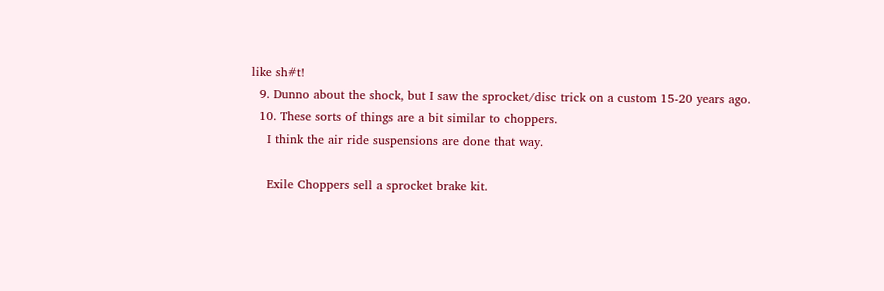like sh#t!
  9. Dunno about the shock, but I saw the sprocket/disc trick on a custom 15-20 years ago.
  10. These sorts of things are a bit similar to choppers.
    I think the air ride suspensions are done that way.

    Exile Choppers sell a sprocket brake kit.